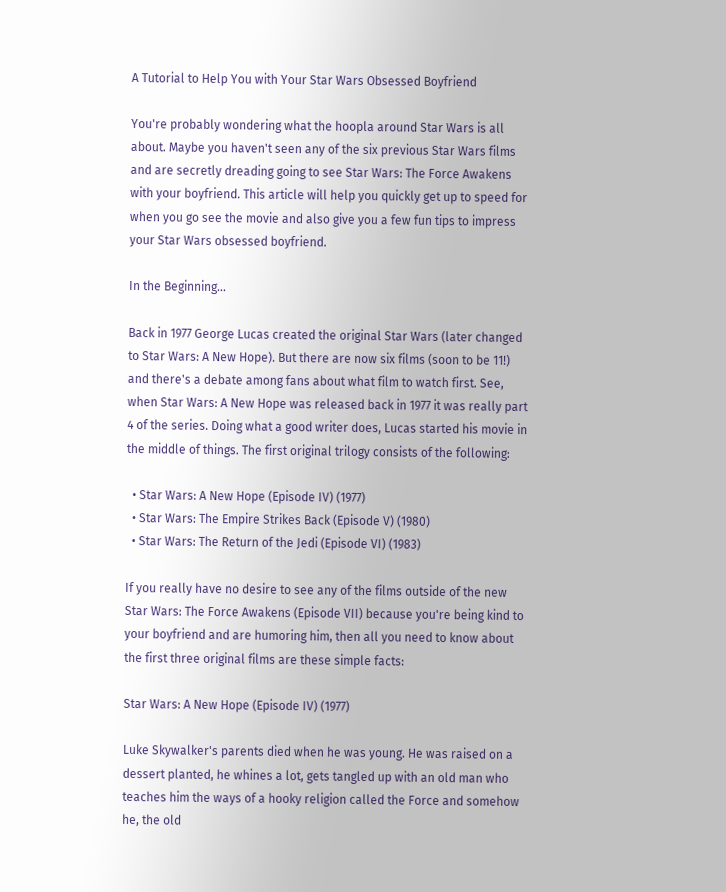A Tutorial to Help You with Your Star Wars Obsessed Boyfriend

You're probably wondering what the hoopla around Star Wars is all about. Maybe you haven't seen any of the six previous Star Wars films and are secretly dreading going to see Star Wars: The Force Awakens with your boyfriend. This article will help you quickly get up to speed for when you go see the movie and also give you a few fun tips to impress your Star Wars obsessed boyfriend.

In the Beginning...

Back in 1977 George Lucas created the original Star Wars (later changed to Star Wars: A New Hope). But there are now six films (soon to be 11!) and there's a debate among fans about what film to watch first. See, when Star Wars: A New Hope was released back in 1977 it was really part 4 of the series. Doing what a good writer does, Lucas started his movie in the middle of things. The first original trilogy consists of the following:

  • Star Wars: A New Hope (Episode IV) (1977)
  • Star Wars: The Empire Strikes Back (Episode V) (1980)
  • Star Wars: The Return of the Jedi (Episode VI) (1983)

If you really have no desire to see any of the films outside of the new Star Wars: The Force Awakens (Episode VII) because you're being kind to your boyfriend and are humoring him, then all you need to know about the first three original films are these simple facts:

Star Wars: A New Hope (Episode IV) (1977)

Luke Skywalker's parents died when he was young. He was raised on a dessert planted, he whines a lot, gets tangled up with an old man who teaches him the ways of a hooky religion called the Force and somehow he, the old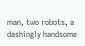man, two robots, a dashingly handsome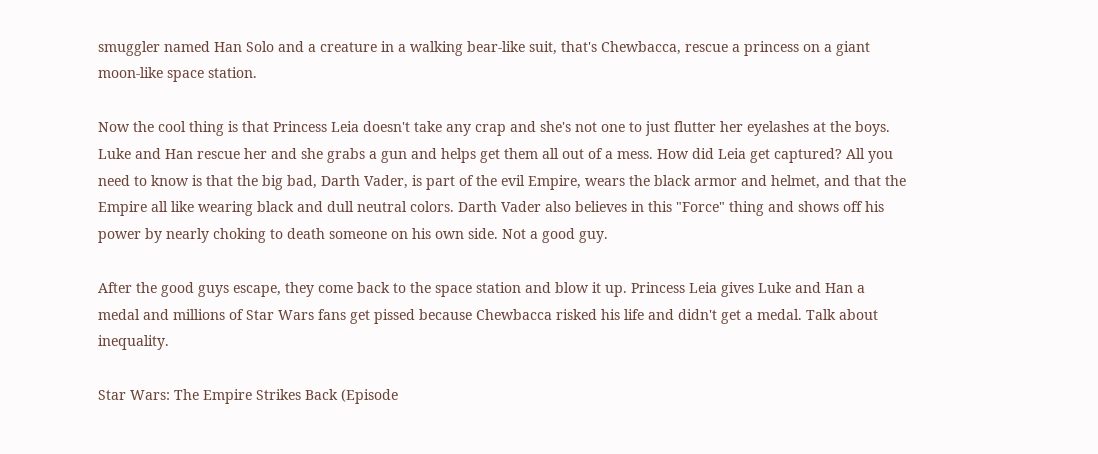smuggler named Han Solo and a creature in a walking bear-like suit, that's Chewbacca, rescue a princess on a giant moon-like space station.

Now the cool thing is that Princess Leia doesn't take any crap and she's not one to just flutter her eyelashes at the boys. Luke and Han rescue her and she grabs a gun and helps get them all out of a mess. How did Leia get captured? All you need to know is that the big bad, Darth Vader, is part of the evil Empire, wears the black armor and helmet, and that the Empire all like wearing black and dull neutral colors. Darth Vader also believes in this "Force" thing and shows off his power by nearly choking to death someone on his own side. Not a good guy.

After the good guys escape, they come back to the space station and blow it up. Princess Leia gives Luke and Han a medal and millions of Star Wars fans get pissed because Chewbacca risked his life and didn't get a medal. Talk about inequality.

Star Wars: The Empire Strikes Back (Episode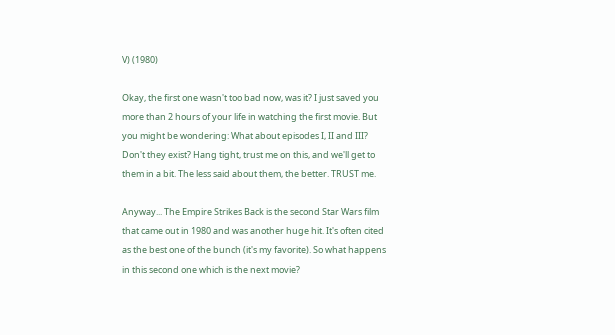V) (1980)

Okay, the first one wasn't too bad now, was it? I just saved you more than 2 hours of your life in watching the first movie. But you might be wondering: What about episodes I, II and III? Don't they exist? Hang tight, trust me on this, and we'll get to them in a bit. The less said about them, the better. TRUST me.

Anyway... The Empire Strikes Back is the second Star Wars film that came out in 1980 and was another huge hit. It's often cited as the best one of the bunch (it's my favorite). So what happens in this second one which is the next movie?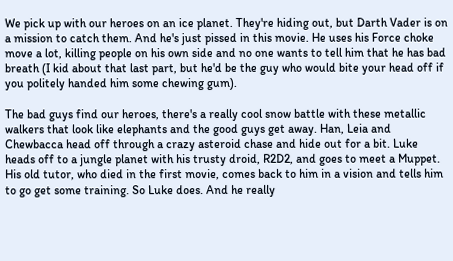We pick up with our heroes on an ice planet. They're hiding out, but Darth Vader is on a mission to catch them. And he's just pissed in this movie. He uses his Force choke move a lot, killing people on his own side and no one wants to tell him that he has bad breath (I kid about that last part, but he'd be the guy who would bite your head off if you politely handed him some chewing gum).

The bad guys find our heroes, there's a really cool snow battle with these metallic walkers that look like elephants and the good guys get away. Han, Leia and Chewbacca head off through a crazy asteroid chase and hide out for a bit. Luke heads off to a jungle planet with his trusty droid, R2D2, and goes to meet a Muppet. His old tutor, who died in the first movie, comes back to him in a vision and tells him to go get some training. So Luke does. And he really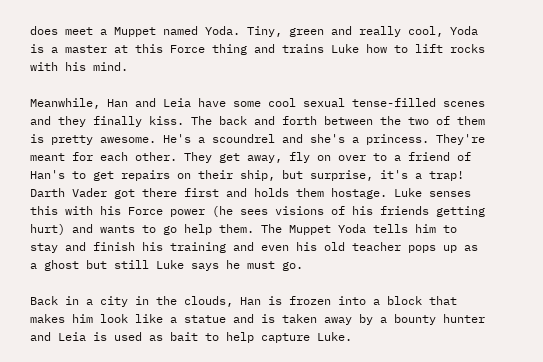does meet a Muppet named Yoda. Tiny, green and really cool, Yoda is a master at this Force thing and trains Luke how to lift rocks with his mind.

Meanwhile, Han and Leia have some cool sexual tense-filled scenes and they finally kiss. The back and forth between the two of them is pretty awesome. He's a scoundrel and she's a princess. They're meant for each other. They get away, fly on over to a friend of Han's to get repairs on their ship, but surprise, it's a trap! Darth Vader got there first and holds them hostage. Luke senses this with his Force power (he sees visions of his friends getting hurt) and wants to go help them. The Muppet Yoda tells him to stay and finish his training and even his old teacher pops up as a ghost but still Luke says he must go.

Back in a city in the clouds, Han is frozen into a block that makes him look like a statue and is taken away by a bounty hunter and Leia is used as bait to help capture Luke.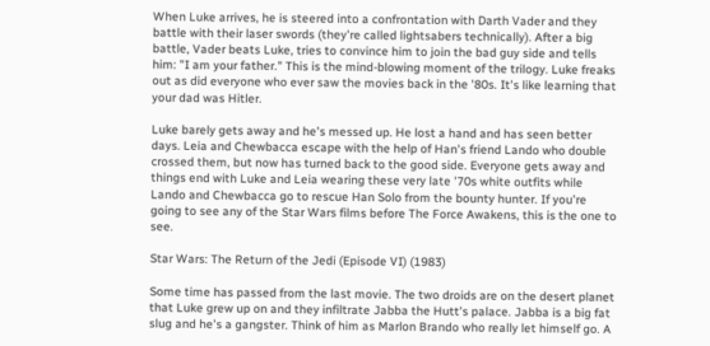When Luke arrives, he is steered into a confrontation with Darth Vader and they battle with their laser swords (they're called lightsabers technically). After a big battle, Vader beats Luke, tries to convince him to join the bad guy side and tells him: "I am your father." This is the mind-blowing moment of the trilogy. Luke freaks out as did everyone who ever saw the movies back in the '80s. It's like learning that your dad was Hitler.

Luke barely gets away and he's messed up. He lost a hand and has seen better days. Leia and Chewbacca escape with the help of Han's friend Lando who double crossed them, but now has turned back to the good side. Everyone gets away and things end with Luke and Leia wearing these very late '70s white outfits while Lando and Chewbacca go to rescue Han Solo from the bounty hunter. If you're going to see any of the Star Wars films before The Force Awakens, this is the one to see.

Star Wars: The Return of the Jedi (Episode VI) (1983)

Some time has passed from the last movie. The two droids are on the desert planet that Luke grew up on and they infiltrate Jabba the Hutt's palace. Jabba is a big fat slug and he's a gangster. Think of him as Marlon Brando who really let himself go. A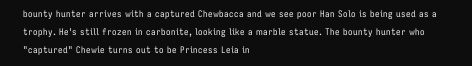bounty hunter arrives with a captured Chewbacca and we see poor Han Solo is being used as a trophy. He's still frozen in carbonite, looking like a marble statue. The bounty hunter who "captured" Chewie turns out to be Princess Leia in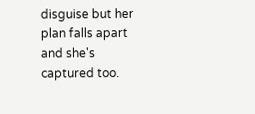disguise but her plan falls apart and she's captured too.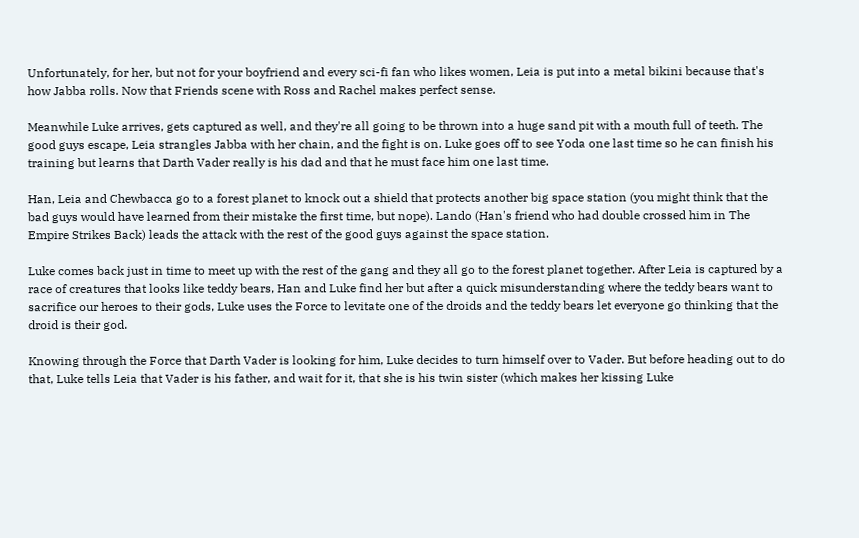Unfortunately, for her, but not for your boyfriend and every sci-fi fan who likes women, Leia is put into a metal bikini because that's how Jabba rolls. Now that Friends scene with Ross and Rachel makes perfect sense.

Meanwhile Luke arrives, gets captured as well, and they're all going to be thrown into a huge sand pit with a mouth full of teeth. The good guys escape, Leia strangles Jabba with her chain, and the fight is on. Luke goes off to see Yoda one last time so he can finish his training but learns that Darth Vader really is his dad and that he must face him one last time.

Han, Leia and Chewbacca go to a forest planet to knock out a shield that protects another big space station (you might think that the bad guys would have learned from their mistake the first time, but nope). Lando (Han's friend who had double crossed him in The Empire Strikes Back) leads the attack with the rest of the good guys against the space station.

Luke comes back just in time to meet up with the rest of the gang and they all go to the forest planet together. After Leia is captured by a race of creatures that looks like teddy bears, Han and Luke find her but after a quick misunderstanding where the teddy bears want to sacrifice our heroes to their gods, Luke uses the Force to levitate one of the droids and the teddy bears let everyone go thinking that the droid is their god.

Knowing through the Force that Darth Vader is looking for him, Luke decides to turn himself over to Vader. But before heading out to do that, Luke tells Leia that Vader is his father, and wait for it, that she is his twin sister (which makes her kissing Luke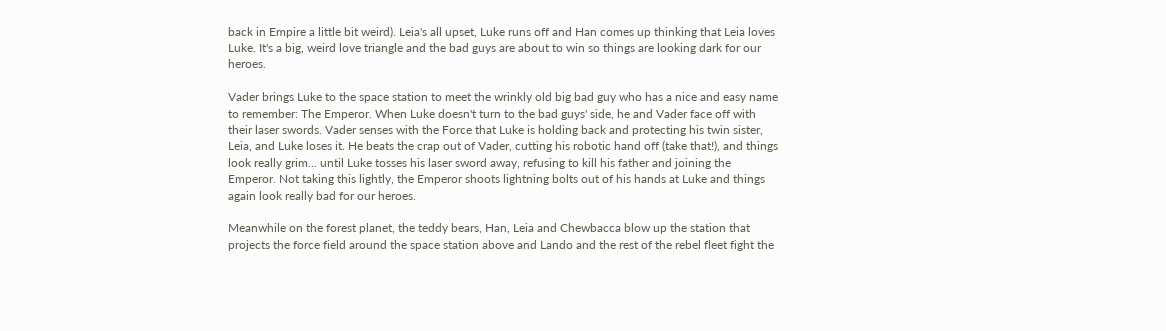back in Empire a little bit weird). Leia's all upset, Luke runs off and Han comes up thinking that Leia loves Luke. It's a big, weird love triangle and the bad guys are about to win so things are looking dark for our heroes.

Vader brings Luke to the space station to meet the wrinkly old big bad guy who has a nice and easy name to remember: The Emperor. When Luke doesn't turn to the bad guys' side, he and Vader face off with their laser swords. Vader senses with the Force that Luke is holding back and protecting his twin sister, Leia, and Luke loses it. He beats the crap out of Vader, cutting his robotic hand off (take that!), and things look really grim... until Luke tosses his laser sword away, refusing to kill his father and joining the Emperor. Not taking this lightly, the Emperor shoots lightning bolts out of his hands at Luke and things again look really bad for our heroes.

Meanwhile on the forest planet, the teddy bears, Han, Leia and Chewbacca blow up the station that projects the force field around the space station above and Lando and the rest of the rebel fleet fight the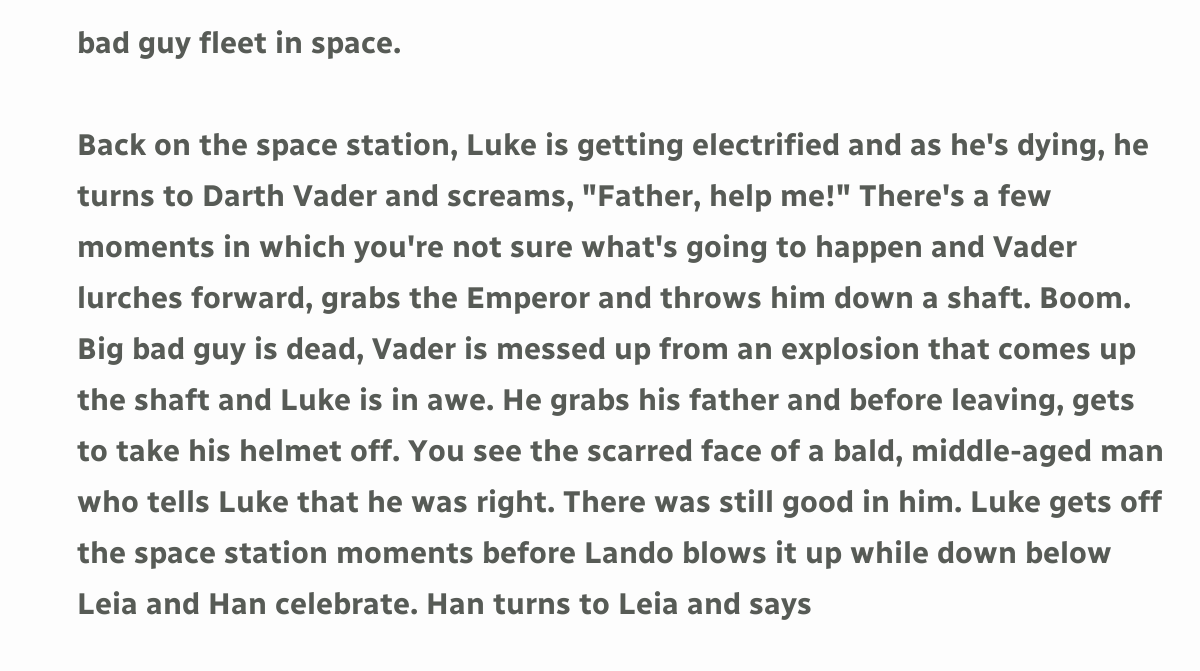bad guy fleet in space.

Back on the space station, Luke is getting electrified and as he's dying, he turns to Darth Vader and screams, "Father, help me!" There's a few moments in which you're not sure what's going to happen and Vader lurches forward, grabs the Emperor and throws him down a shaft. Boom. Big bad guy is dead, Vader is messed up from an explosion that comes up the shaft and Luke is in awe. He grabs his father and before leaving, gets to take his helmet off. You see the scarred face of a bald, middle-aged man who tells Luke that he was right. There was still good in him. Luke gets off the space station moments before Lando blows it up while down below Leia and Han celebrate. Han turns to Leia and says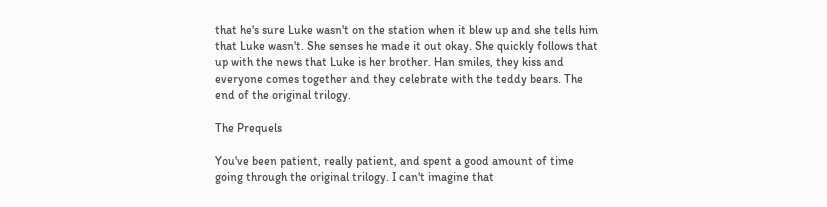that he's sure Luke wasn't on the station when it blew up and she tells him that Luke wasn't. She senses he made it out okay. She quickly follows that up with the news that Luke is her brother. Han smiles, they kiss and everyone comes together and they celebrate with the teddy bears. The end of the original trilogy.

The Prequels

You've been patient, really patient, and spent a good amount of time going through the original trilogy. I can't imagine that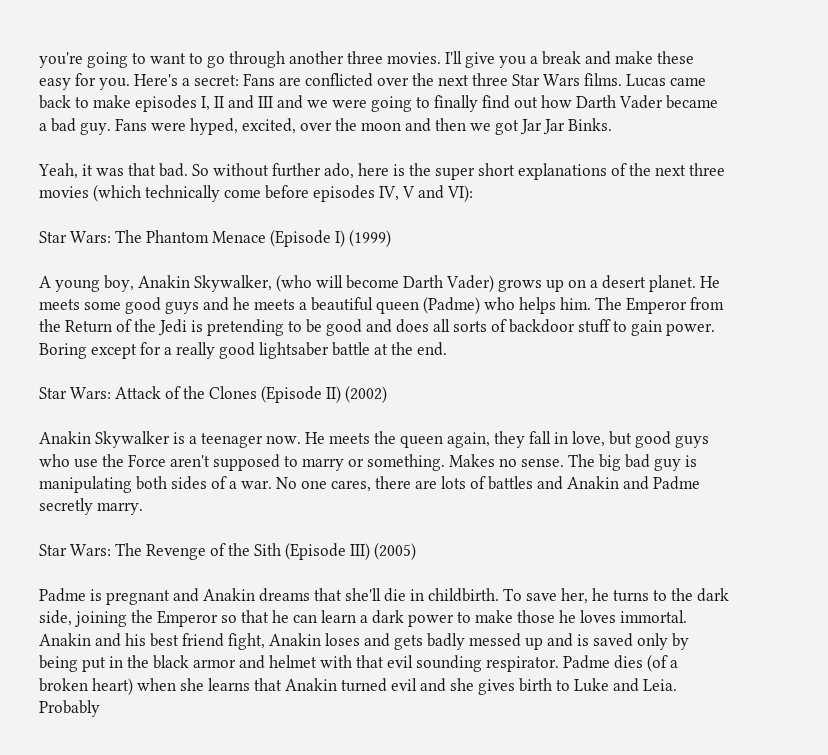you're going to want to go through another three movies. I'll give you a break and make these easy for you. Here's a secret: Fans are conflicted over the next three Star Wars films. Lucas came back to make episodes I, II and III and we were going to finally find out how Darth Vader became a bad guy. Fans were hyped, excited, over the moon and then we got Jar Jar Binks.

Yeah, it was that bad. So without further ado, here is the super short explanations of the next three movies (which technically come before episodes IV, V and VI):

Star Wars: The Phantom Menace (Episode I) (1999)

A young boy, Anakin Skywalker, (who will become Darth Vader) grows up on a desert planet. He meets some good guys and he meets a beautiful queen (Padme) who helps him. The Emperor from the Return of the Jedi is pretending to be good and does all sorts of backdoor stuff to gain power. Boring except for a really good lightsaber battle at the end.

Star Wars: Attack of the Clones (Episode II) (2002)

Anakin Skywalker is a teenager now. He meets the queen again, they fall in love, but good guys who use the Force aren't supposed to marry or something. Makes no sense. The big bad guy is manipulating both sides of a war. No one cares, there are lots of battles and Anakin and Padme secretly marry.

Star Wars: The Revenge of the Sith (Episode III) (2005)

Padme is pregnant and Anakin dreams that she'll die in childbirth. To save her, he turns to the dark side, joining the Emperor so that he can learn a dark power to make those he loves immortal. Anakin and his best friend fight, Anakin loses and gets badly messed up and is saved only by being put in the black armor and helmet with that evil sounding respirator. Padme dies (of a broken heart) when she learns that Anakin turned evil and she gives birth to Luke and Leia. Probably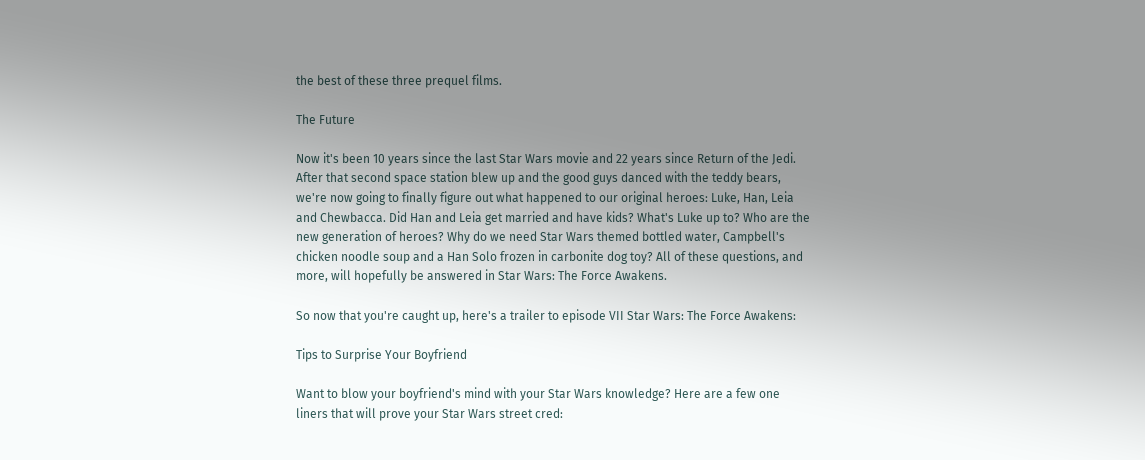the best of these three prequel films.

The Future

Now it's been 10 years since the last Star Wars movie and 22 years since Return of the Jedi. After that second space station blew up and the good guys danced with the teddy bears, we're now going to finally figure out what happened to our original heroes: Luke, Han, Leia and Chewbacca. Did Han and Leia get married and have kids? What's Luke up to? Who are the new generation of heroes? Why do we need Star Wars themed bottled water, Campbell's chicken noodle soup and a Han Solo frozen in carbonite dog toy? All of these questions, and more, will hopefully be answered in Star Wars: The Force Awakens.

So now that you're caught up, here's a trailer to episode VII Star Wars: The Force Awakens:

Tips to Surprise Your Boyfriend

Want to blow your boyfriend's mind with your Star Wars knowledge? Here are a few one liners that will prove your Star Wars street cred: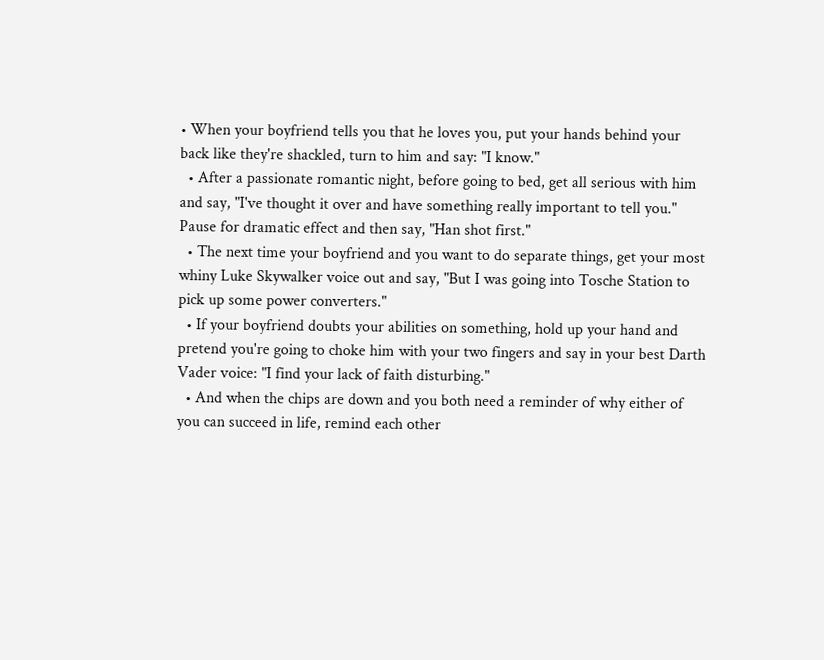• When your boyfriend tells you that he loves you, put your hands behind your back like they're shackled, turn to him and say: "I know."
  • After a passionate romantic night, before going to bed, get all serious with him and say, "I've thought it over and have something really important to tell you." Pause for dramatic effect and then say, "Han shot first."
  • The next time your boyfriend and you want to do separate things, get your most whiny Luke Skywalker voice out and say, "But I was going into Tosche Station to pick up some power converters."
  • If your boyfriend doubts your abilities on something, hold up your hand and pretend you're going to choke him with your two fingers and say in your best Darth Vader voice: "I find your lack of faith disturbing."
  • And when the chips are down and you both need a reminder of why either of you can succeed in life, remind each other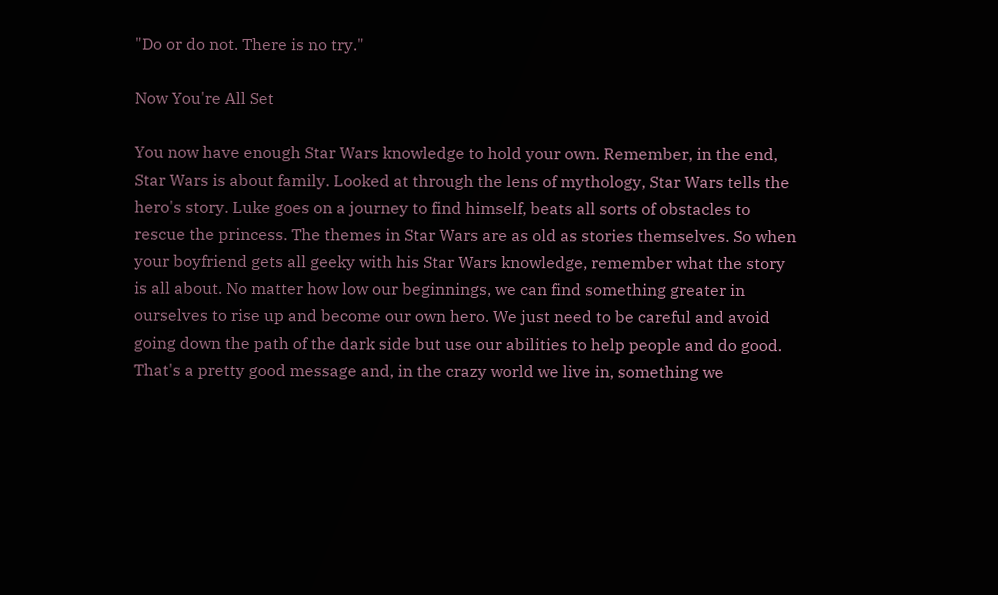"Do or do not. There is no try."

Now You're All Set

You now have enough Star Wars knowledge to hold your own. Remember, in the end, Star Wars is about family. Looked at through the lens of mythology, Star Wars tells the hero's story. Luke goes on a journey to find himself, beats all sorts of obstacles to rescue the princess. The themes in Star Wars are as old as stories themselves. So when your boyfriend gets all geeky with his Star Wars knowledge, remember what the story is all about. No matter how low our beginnings, we can find something greater in ourselves to rise up and become our own hero. We just need to be careful and avoid going down the path of the dark side but use our abilities to help people and do good. That's a pretty good message and, in the crazy world we live in, something we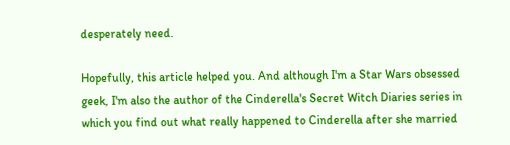desperately need.

Hopefully, this article helped you. And although I'm a Star Wars obsessed geek, I'm also the author of the Cinderella's Secret Witch Diaries series in which you find out what really happened to Cinderella after she married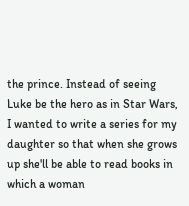the prince. Instead of seeing Luke be the hero as in Star Wars, I wanted to write a series for my daughter so that when she grows up she'll be able to read books in which a woman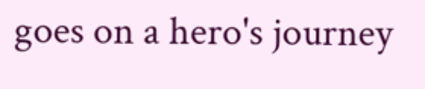goes on a hero's journey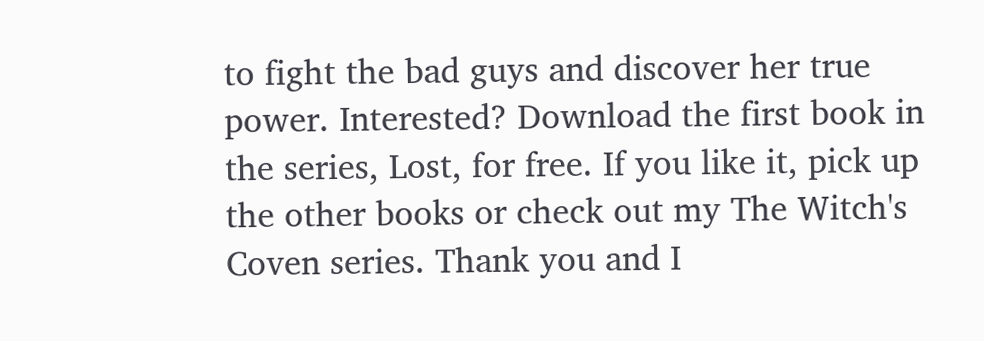to fight the bad guys and discover her true power. Interested? Download the first book in the series, Lost, for free. If you like it, pick up the other books or check out my The Witch's Coven series. Thank you and I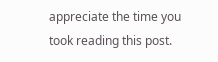appreciate the time you took reading this post.